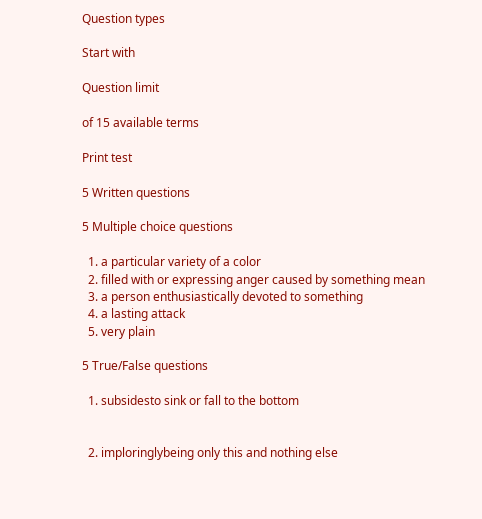Question types

Start with

Question limit

of 15 available terms

Print test

5 Written questions

5 Multiple choice questions

  1. a particular variety of a color
  2. filled with or expressing anger caused by something mean
  3. a person enthusiastically devoted to something
  4. a lasting attack
  5. very plain

5 True/False questions

  1. subsidesto sink or fall to the bottom


  2. imploringlybeing only this and nothing else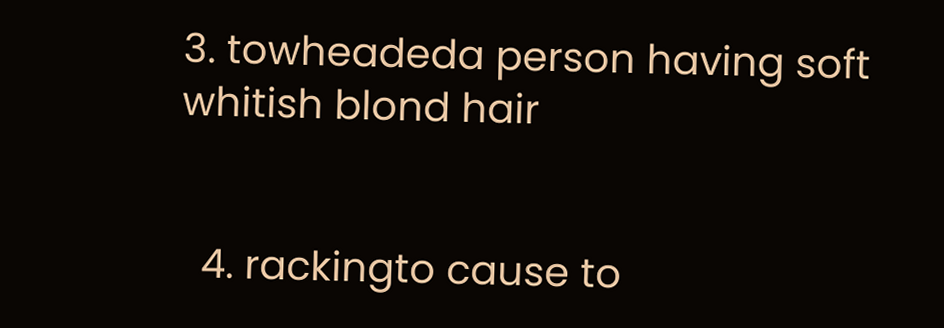3. towheadeda person having soft whitish blond hair


  4. rackingto cause to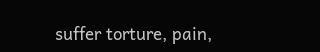suffer torture, pain,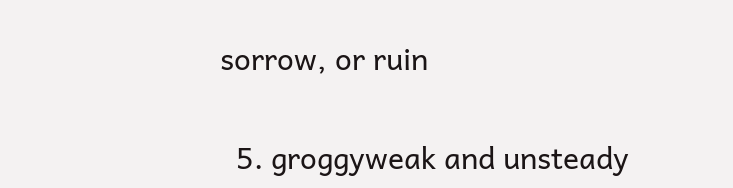sorrow, or ruin


  5. groggyweak and unsteady